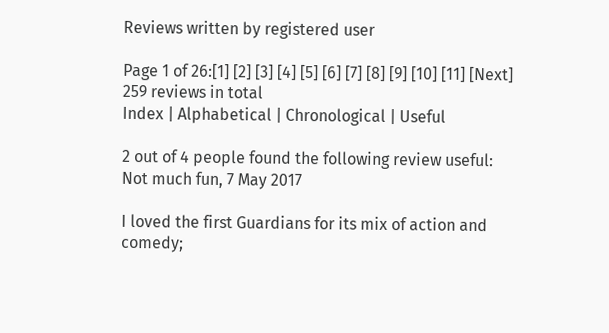Reviews written by registered user

Page 1 of 26:[1] [2] [3] [4] [5] [6] [7] [8] [9] [10] [11] [Next]
259 reviews in total
Index | Alphabetical | Chronological | Useful

2 out of 4 people found the following review useful:
Not much fun, 7 May 2017

I loved the first Guardians for its mix of action and comedy;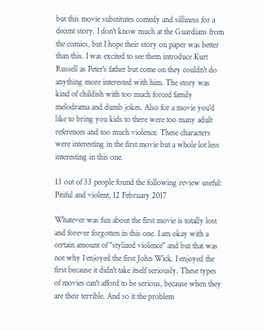but this movie substitutes comedy and silliness for a decent story. I don't know much at the Guardians from the comics, but I hope their story on paper was better than this. I was excited to see them introduce Kurt Russell as Peter's father but come on they couldn't do anything more interested with him. The story was kind of childish with too much forced family melodrama and dumb jokes. Also for a movie you'd like to bring you kids to there were too many adult references and too much violence. These characters were interesting in the first movie but a whole lot less interesting in this one.

13 out of 33 people found the following review useful:
Pitiful and violent, 12 February 2017

Whatever was fun about the first movie is totally lost and forever forgotten in this one. I am okay with a certain amount of "stylized violence" and but that was not why I enjoyed the first John Wick. I enjoyed the first because it didn't take itself seriously. These types of movies can't afford to be serious, because when they are their terrible. And so it the problem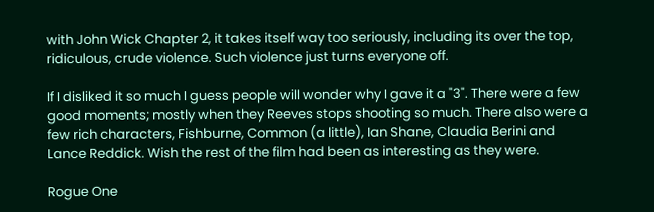with John Wick Chapter 2, it takes itself way too seriously, including its over the top, ridiculous, crude violence. Such violence just turns everyone off.

If I disliked it so much I guess people will wonder why I gave it a "3". There were a few good moments; mostly when they Reeves stops shooting so much. There also were a few rich characters, Fishburne, Common (a little), Ian Shane, Claudia Berini and Lance Reddick. Wish the rest of the film had been as interesting as they were.

Rogue One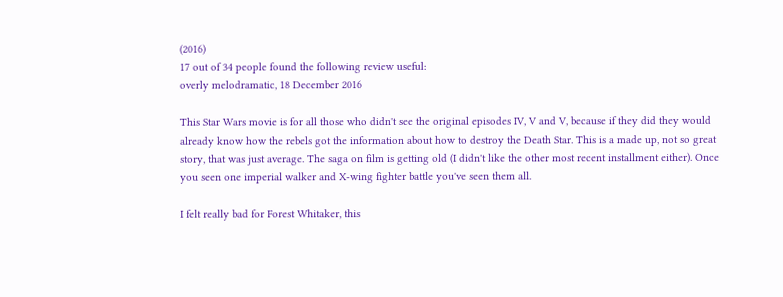(2016)
17 out of 34 people found the following review useful:
overly melodramatic, 18 December 2016

This Star Wars movie is for all those who didn't see the original episodes IV, V and V, because if they did they would already know how the rebels got the information about how to destroy the Death Star. This is a made up, not so great story, that was just average. The saga on film is getting old (I didn't like the other most recent installment either). Once you seen one imperial walker and X-wing fighter battle you've seen them all.

I felt really bad for Forest Whitaker, this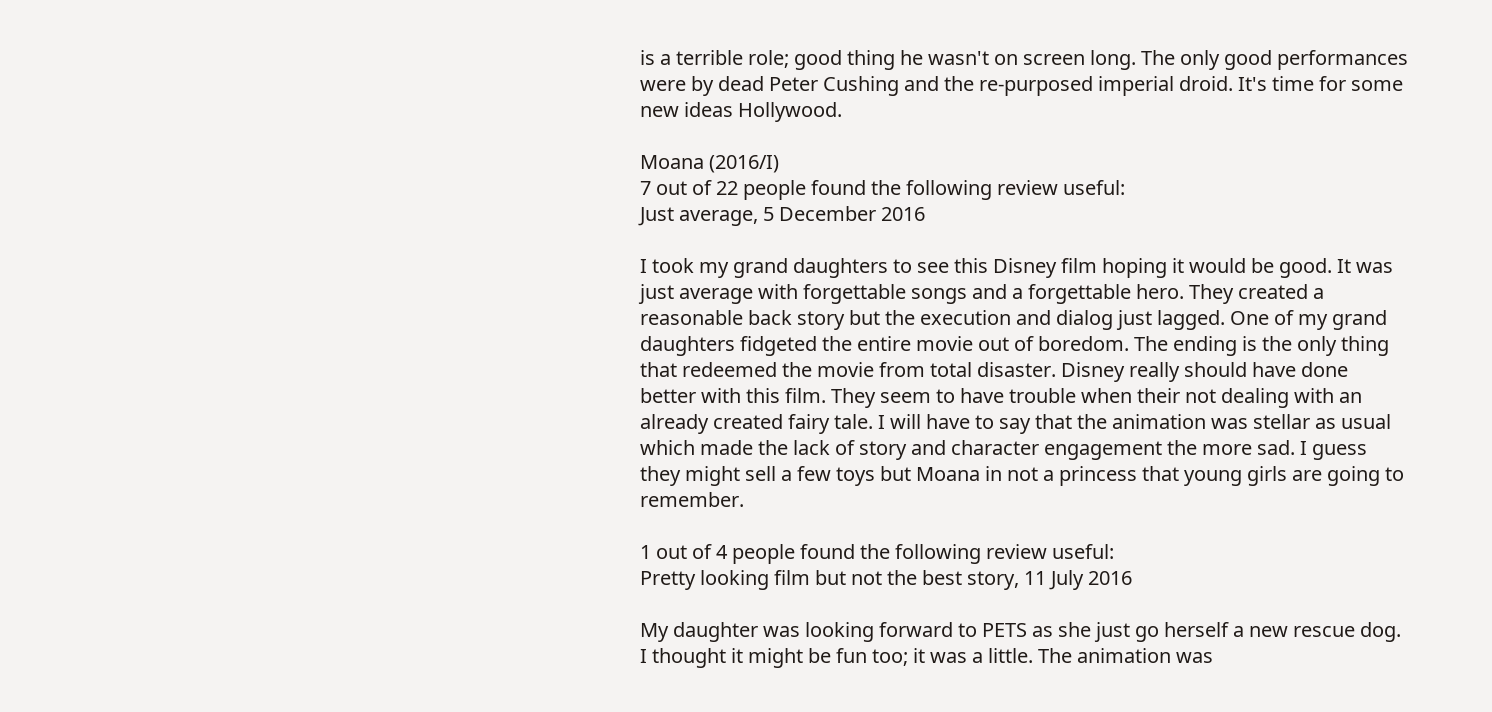is a terrible role; good thing he wasn't on screen long. The only good performances were by dead Peter Cushing and the re-purposed imperial droid. It's time for some new ideas Hollywood.

Moana (2016/I)
7 out of 22 people found the following review useful:
Just average, 5 December 2016

I took my grand daughters to see this Disney film hoping it would be good. It was just average with forgettable songs and a forgettable hero. They created a reasonable back story but the execution and dialog just lagged. One of my grand daughters fidgeted the entire movie out of boredom. The ending is the only thing that redeemed the movie from total disaster. Disney really should have done better with this film. They seem to have trouble when their not dealing with an already created fairy tale. I will have to say that the animation was stellar as usual which made the lack of story and character engagement the more sad. I guess they might sell a few toys but Moana in not a princess that young girls are going to remember.

1 out of 4 people found the following review useful:
Pretty looking film but not the best story, 11 July 2016

My daughter was looking forward to PETS as she just go herself a new rescue dog. I thought it might be fun too; it was a little. The animation was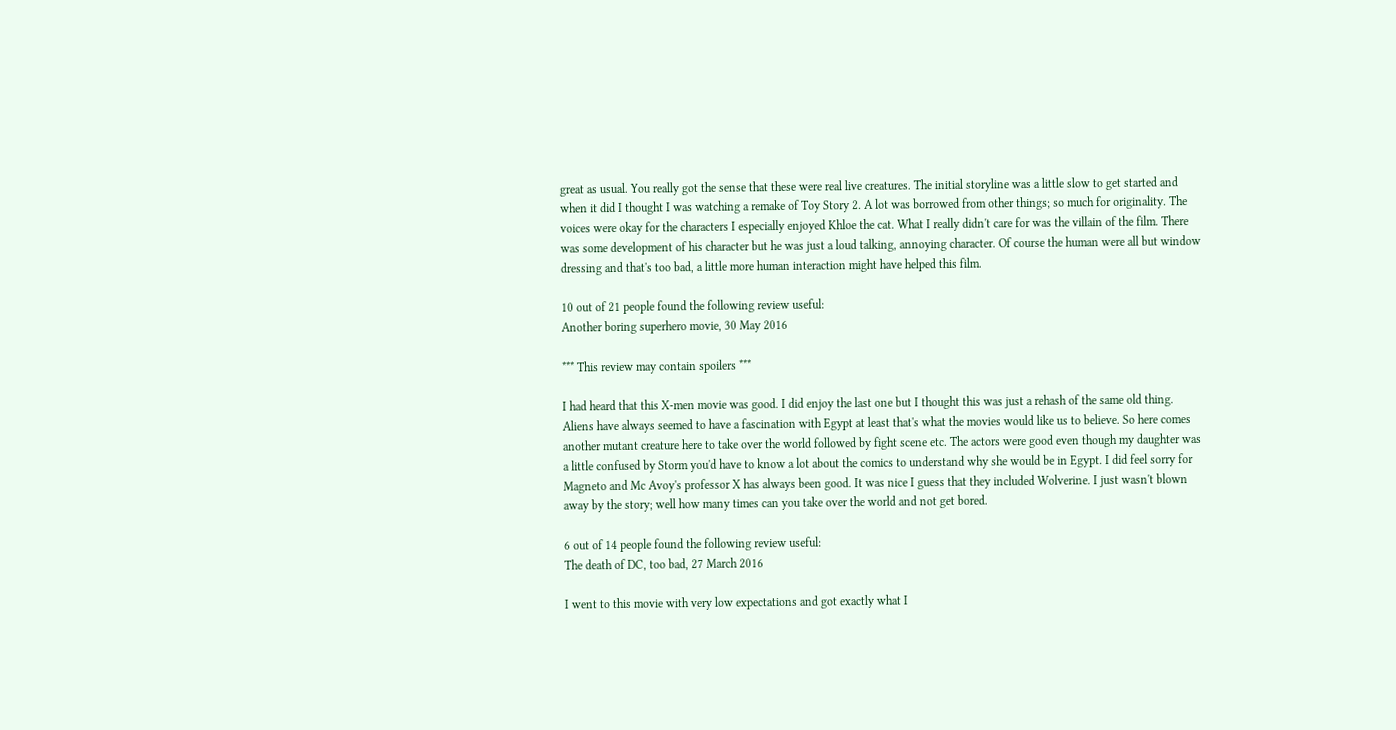great as usual. You really got the sense that these were real live creatures. The initial storyline was a little slow to get started and when it did I thought I was watching a remake of Toy Story 2. A lot was borrowed from other things; so much for originality. The voices were okay for the characters I especially enjoyed Khloe the cat. What I really didn't care for was the villain of the film. There was some development of his character but he was just a loud talking, annoying character. Of course the human were all but window dressing and that's too bad, a little more human interaction might have helped this film.

10 out of 21 people found the following review useful:
Another boring superhero movie, 30 May 2016

*** This review may contain spoilers ***

I had heard that this X-men movie was good. I did enjoy the last one but I thought this was just a rehash of the same old thing. Aliens have always seemed to have a fascination with Egypt at least that's what the movies would like us to believe. So here comes another mutant creature here to take over the world followed by fight scene etc. The actors were good even though my daughter was a little confused by Storm you'd have to know a lot about the comics to understand why she would be in Egypt. I did feel sorry for Magneto and Mc Avoy's professor X has always been good. It was nice I guess that they included Wolverine. I just wasn't blown away by the story; well how many times can you take over the world and not get bored.

6 out of 14 people found the following review useful:
The death of DC, too bad, 27 March 2016

I went to this movie with very low expectations and got exactly what I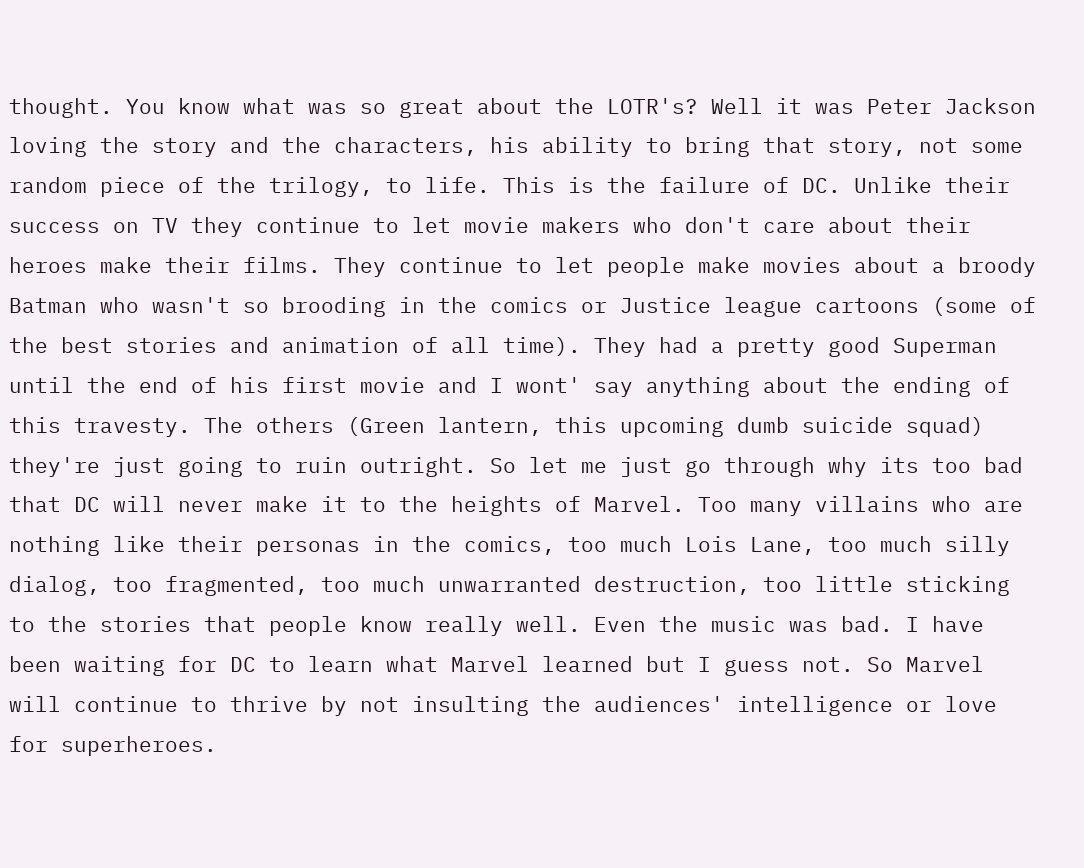thought. You know what was so great about the LOTR's? Well it was Peter Jackson loving the story and the characters, his ability to bring that story, not some random piece of the trilogy, to life. This is the failure of DC. Unlike their success on TV they continue to let movie makers who don't care about their heroes make their films. They continue to let people make movies about a broody Batman who wasn't so brooding in the comics or Justice league cartoons (some of the best stories and animation of all time). They had a pretty good Superman until the end of his first movie and I wont' say anything about the ending of this travesty. The others (Green lantern, this upcoming dumb suicide squad) they're just going to ruin outright. So let me just go through why its too bad that DC will never make it to the heights of Marvel. Too many villains who are nothing like their personas in the comics, too much Lois Lane, too much silly dialog, too fragmented, too much unwarranted destruction, too little sticking to the stories that people know really well. Even the music was bad. I have been waiting for DC to learn what Marvel learned but I guess not. So Marvel will continue to thrive by not insulting the audiences' intelligence or love for superheroes.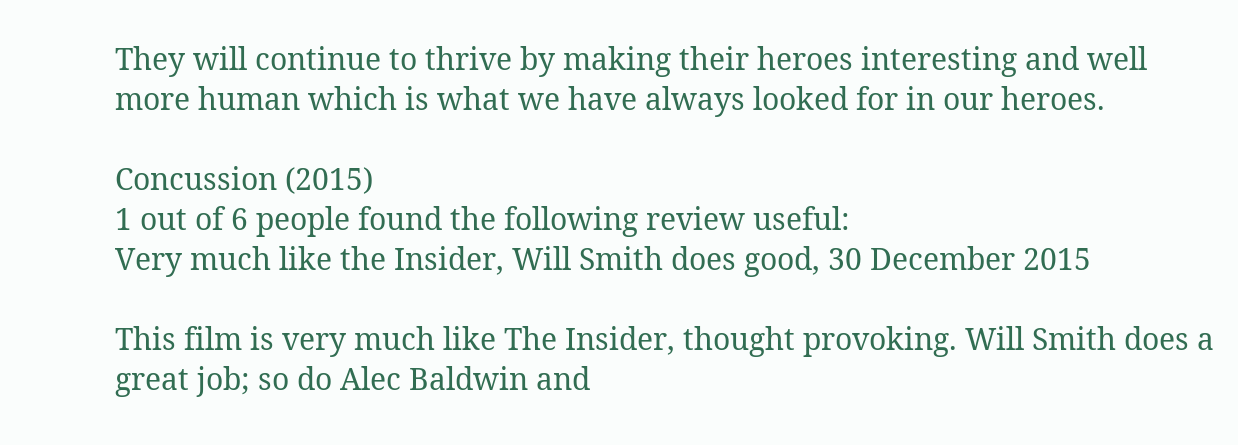They will continue to thrive by making their heroes interesting and well more human which is what we have always looked for in our heroes.

Concussion (2015)
1 out of 6 people found the following review useful:
Very much like the Insider, Will Smith does good, 30 December 2015

This film is very much like The Insider, thought provoking. Will Smith does a great job; so do Alec Baldwin and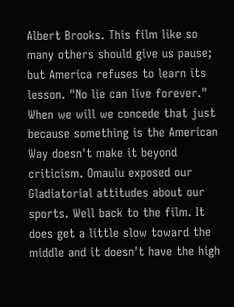Albert Brooks. This film like so many others should give us pause; but America refuses to learn its lesson. "No lie can live forever." When we will we concede that just because something is the American Way doesn't make it beyond criticism. Omaulu exposed our Gladiatorial attitudes about our sports. Well back to the film. It does get a little slow toward the middle and it doesn't have the high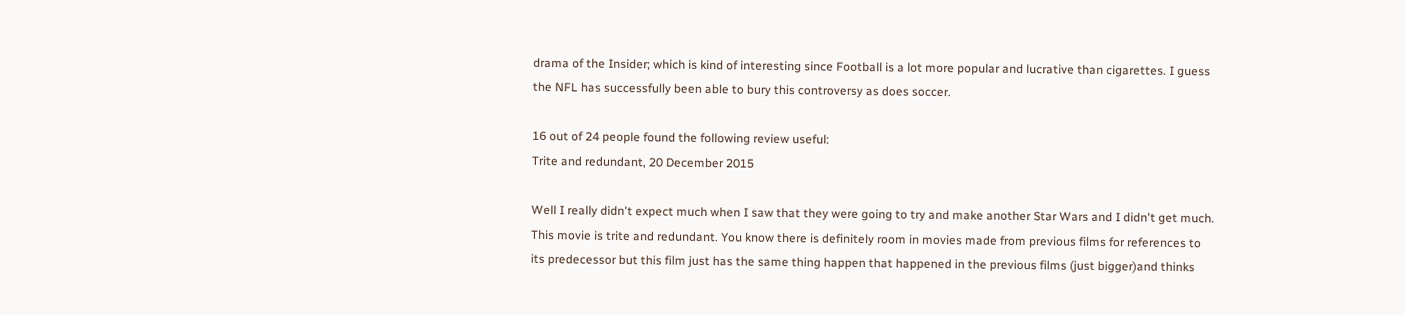drama of the Insider; which is kind of interesting since Football is a lot more popular and lucrative than cigarettes. I guess the NFL has successfully been able to bury this controversy as does soccer.

16 out of 24 people found the following review useful:
Trite and redundant, 20 December 2015

Well I really didn't expect much when I saw that they were going to try and make another Star Wars and I didn't get much. This movie is trite and redundant. You know there is definitely room in movies made from previous films for references to its predecessor but this film just has the same thing happen that happened in the previous films (just bigger)and thinks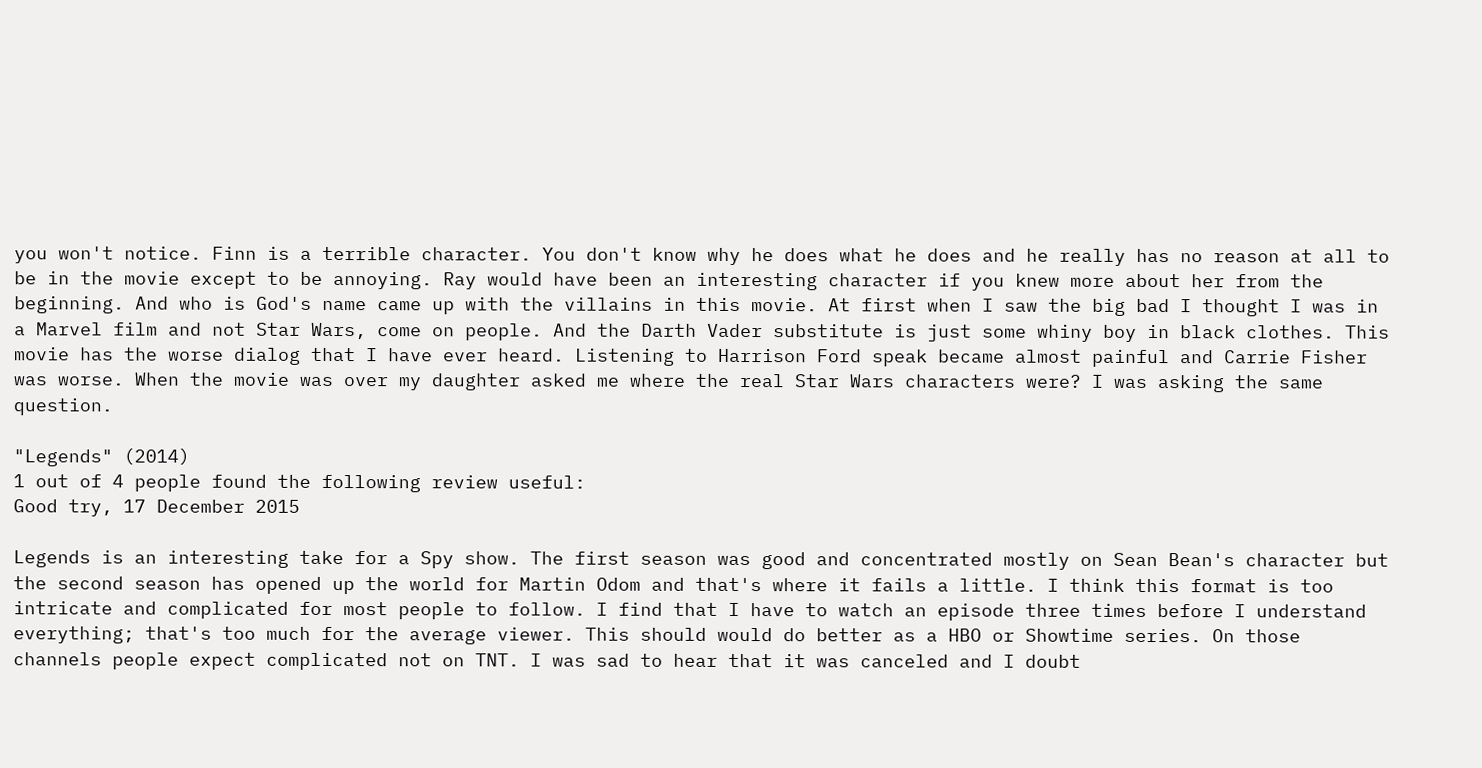you won't notice. Finn is a terrible character. You don't know why he does what he does and he really has no reason at all to be in the movie except to be annoying. Ray would have been an interesting character if you knew more about her from the beginning. And who is God's name came up with the villains in this movie. At first when I saw the big bad I thought I was in a Marvel film and not Star Wars, come on people. And the Darth Vader substitute is just some whiny boy in black clothes. This movie has the worse dialog that I have ever heard. Listening to Harrison Ford speak became almost painful and Carrie Fisher was worse. When the movie was over my daughter asked me where the real Star Wars characters were? I was asking the same question.

"Legends" (2014)
1 out of 4 people found the following review useful:
Good try, 17 December 2015

Legends is an interesting take for a Spy show. The first season was good and concentrated mostly on Sean Bean's character but the second season has opened up the world for Martin Odom and that's where it fails a little. I think this format is too intricate and complicated for most people to follow. I find that I have to watch an episode three times before I understand everything; that's too much for the average viewer. This should would do better as a HBO or Showtime series. On those channels people expect complicated not on TNT. I was sad to hear that it was canceled and I doubt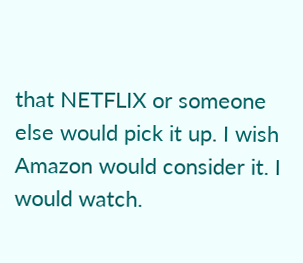that NETFLIX or someone else would pick it up. I wish Amazon would consider it. I would watch.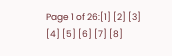Page 1 of 26:[1] [2] [3] [4] [5] [6] [7] [8]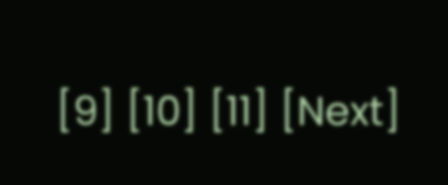[9] [10] [11] [Next]